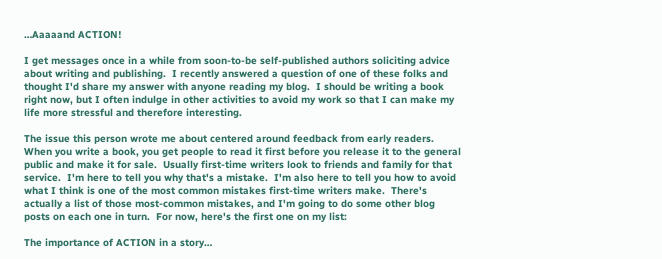…Aaaaand ACTION!

I get messages once in a while from soon-to-be self-published authors soliciting advice about writing and publishing.  I recently answered a question of one of these folks and thought I'd share my answer with anyone reading my blog.  I should be writing a book right now, but I often indulge in other activities to avoid my work so that I can make my life more stressful and therefore interesting.

The issue this person wrote me about centered around feedback from early readers.  When you write a book, you get people to read it first before you release it to the general public and make it for sale.  Usually first-time writers look to friends and family for that service.  I'm here to tell you why that's a mistake.  I'm also here to tell you how to avoid what I think is one of the most common mistakes first-time writers make.  There's actually a list of those most-common mistakes, and I'm going to do some other blog posts on each one in turn.  For now, here's the first one on my list:

The importance of ACTION in a story…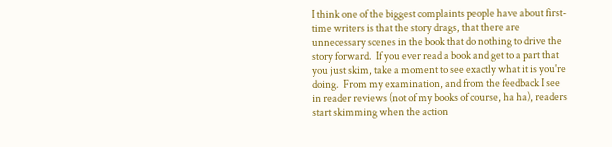I think one of the biggest complaints people have about first-time writers is that the story drags, that there are unnecessary scenes in the book that do nothing to drive the story forward.  If you ever read a book and get to a part that you just skim, take a moment to see exactly what it is you're doing.  From my examination, and from the feedback I see in reader reviews (not of my books of course, ha ha), readers start skimming when the action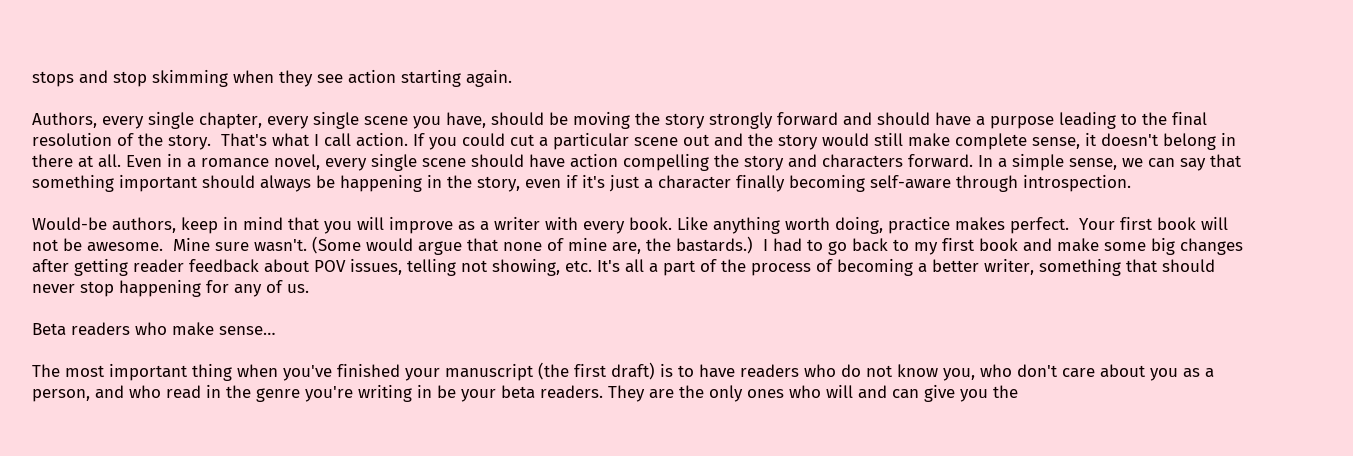stops and stop skimming when they see action starting again.

Authors, every single chapter, every single scene you have, should be moving the story strongly forward and should have a purpose leading to the final resolution of the story.  That's what I call action. If you could cut a particular scene out and the story would still make complete sense, it doesn't belong in there at all. Even in a romance novel, every single scene should have action compelling the story and characters forward. In a simple sense, we can say that something important should always be happening in the story, even if it's just a character finally becoming self-aware through introspection.

Would-be authors, keep in mind that you will improve as a writer with every book. Like anything worth doing, practice makes perfect.  Your first book will not be awesome.  Mine sure wasn't. (Some would argue that none of mine are, the bastards.)  I had to go back to my first book and make some big changes after getting reader feedback about POV issues, telling not showing, etc. It's all a part of the process of becoming a better writer, something that should never stop happening for any of us.

Beta readers who make sense…

The most important thing when you've finished your manuscript (the first draft) is to have readers who do not know you, who don't care about you as a person, and who read in the genre you're writing in be your beta readers. They are the only ones who will and can give you the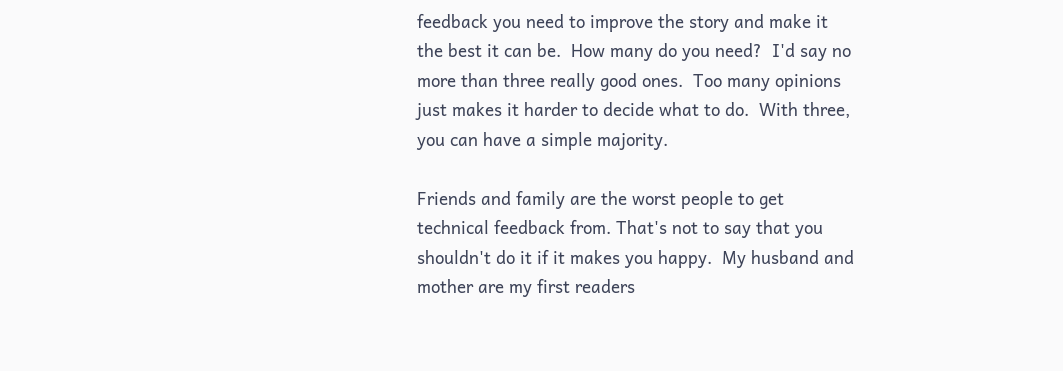feedback you need to improve the story and make it the best it can be.  How many do you need?  I'd say no more than three really good ones.  Too many opinions just makes it harder to decide what to do.  With three, you can have a simple majority.

Friends and family are the worst people to get technical feedback from. That's not to say that you shouldn't do it if it makes you happy.  My husband and mother are my first readers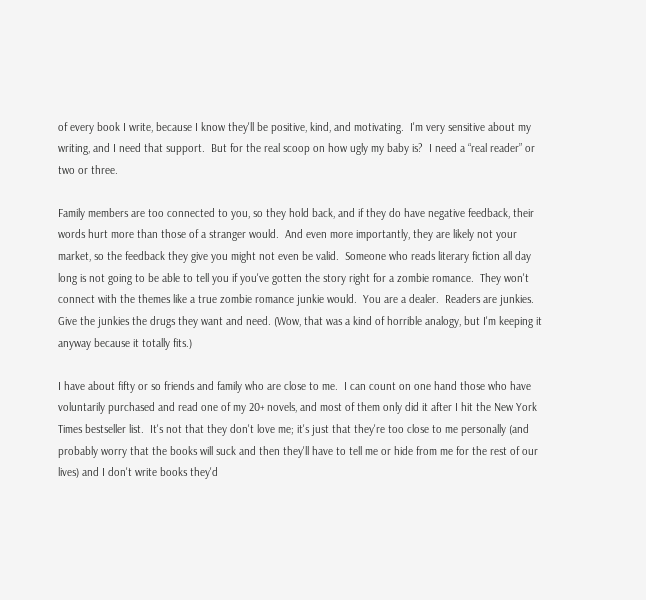of every book I write, because I know they'll be positive, kind, and motivating.  I'm very sensitive about my writing, and I need that support.  But for the real scoop on how ugly my baby is?  I need a “real reader” or two or three.

Family members are too connected to you, so they hold back, and if they do have negative feedback, their words hurt more than those of a stranger would.  And even more importantly, they are likely not your market, so the feedback they give you might not even be valid.  Someone who reads literary fiction all day long is not going to be able to tell you if you've gotten the story right for a zombie romance.  They won't connect with the themes like a true zombie romance junkie would.  You are a dealer.  Readers are junkies.  Give the junkies the drugs they want and need. (Wow, that was a kind of horrible analogy, but I'm keeping it anyway because it totally fits.)

I have about fifty or so friends and family who are close to me.  I can count on one hand those who have voluntarily purchased and read one of my 20+ novels, and most of them only did it after I hit the New York Times bestseller list.  It's not that they don't love me; it's just that they're too close to me personally (and probably worry that the books will suck and then they'll have to tell me or hide from me for the rest of our lives) and I don't write books they'd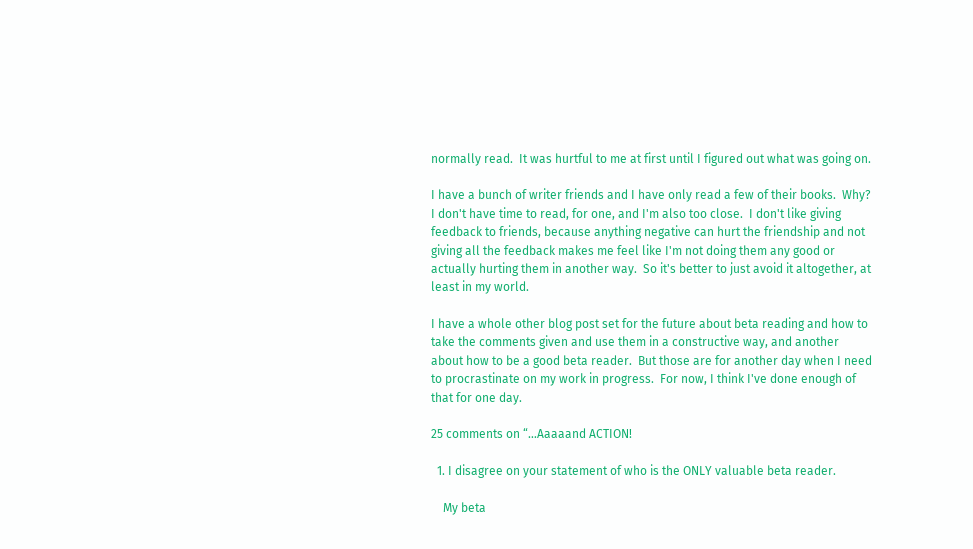normally read.  It was hurtful to me at first until I figured out what was going on.

I have a bunch of writer friends and I have only read a few of their books.  Why? I don't have time to read, for one, and I'm also too close.  I don't like giving feedback to friends, because anything negative can hurt the friendship and not giving all the feedback makes me feel like I'm not doing them any good or actually hurting them in another way.  So it's better to just avoid it altogether, at least in my world.

I have a whole other blog post set for the future about beta reading and how to take the comments given and use them in a constructive way, and another about how to be a good beta reader.  But those are for another day when I need to procrastinate on my work in progress.  For now, I think I've done enough of that for one day.

25 comments on “…Aaaaand ACTION!

  1. I disagree on your statement of who is the ONLY valuable beta reader.

    My beta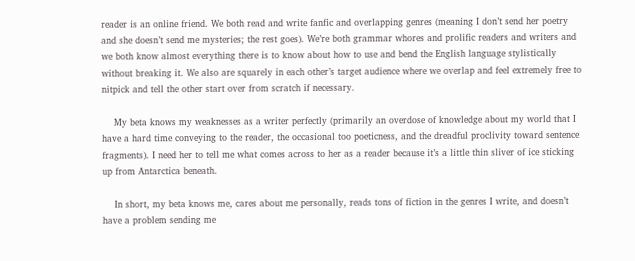reader is an online friend. We both read and write fanfic and overlapping genres (meaning I don’t send her poetry and she doesn’t send me mysteries; the rest goes). We’re both grammar whores and prolific readers and writers and we both know almost everything there is to know about how to use and bend the English language stylistically without breaking it. We also are squarely in each other’s target audience where we overlap and feel extremely free to nitpick and tell the other start over from scratch if necessary.

    My beta knows my weaknesses as a writer perfectly (primarily an overdose of knowledge about my world that I have a hard time conveying to the reader, the occasional too poeticness, and the dreadful proclivity toward sentence fragments). I need her to tell me what comes across to her as a reader because it’s a little thin sliver of ice sticking up from Antarctica beneath.

    In short, my beta knows me, cares about me personally, reads tons of fiction in the genres I write, and doesn’t have a problem sending me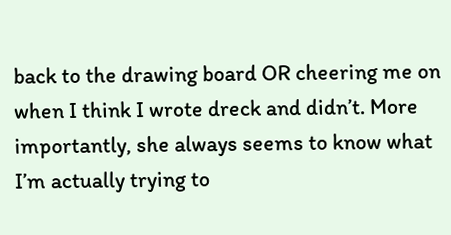back to the drawing board OR cheering me on when I think I wrote dreck and didn’t. More importantly, she always seems to know what I’m actually trying to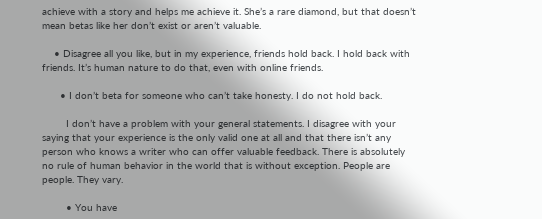achieve with a story and helps me achieve it. She’s a rare diamond, but that doesn’t mean betas like her don’t exist or aren’t valuable.

    • Disagree all you like, but in my experience, friends hold back. I hold back with friends. It’s human nature to do that, even with online friends.

      • I don’t beta for someone who can’t take honesty. I do not hold back.

        I don’t have a problem with your general statements. I disagree with your saying that your experience is the only valid one at all and that there isn’t any person who knows a writer who can offer valuable feedback. There is absolutely no rule of human behavior in the world that is without exception. People are people. They vary.

        • You have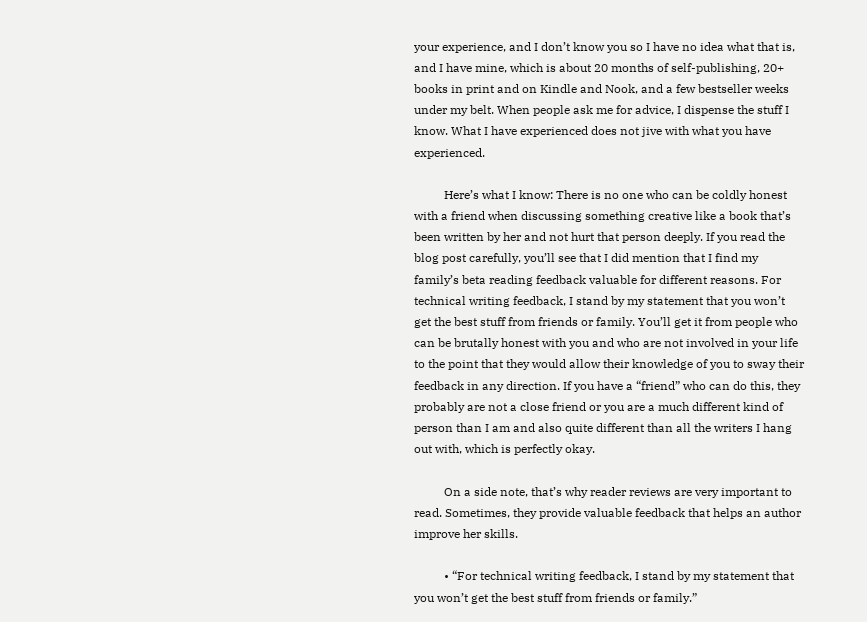your experience, and I don’t know you so I have no idea what that is, and I have mine, which is about 20 months of self-publishing, 20+ books in print and on Kindle and Nook, and a few bestseller weeks under my belt. When people ask me for advice, I dispense the stuff I know. What I have experienced does not jive with what you have experienced.

          Here’s what I know: There is no one who can be coldly honest with a friend when discussing something creative like a book that’s been written by her and not hurt that person deeply. If you read the blog post carefully, you’ll see that I did mention that I find my family’s beta reading feedback valuable for different reasons. For technical writing feedback, I stand by my statement that you won’t get the best stuff from friends or family. You’ll get it from people who can be brutally honest with you and who are not involved in your life to the point that they would allow their knowledge of you to sway their feedback in any direction. If you have a “friend” who can do this, they probably are not a close friend or you are a much different kind of person than I am and also quite different than all the writers I hang out with, which is perfectly okay.

          On a side note, that’s why reader reviews are very important to read. Sometimes, they provide valuable feedback that helps an author improve her skills.

          • “For technical writing feedback, I stand by my statement that you won’t get the best stuff from friends or family.”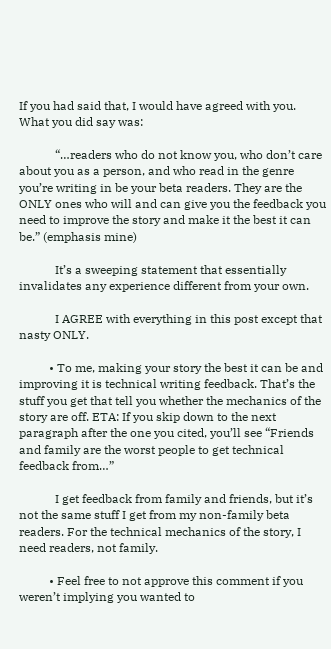If you had said that, I would have agreed with you. What you did say was:

            “…readers who do not know you, who don’t care about you as a person, and who read in the genre you’re writing in be your beta readers. They are the ONLY ones who will and can give you the feedback you need to improve the story and make it the best it can be.” (emphasis mine)

            It’s a sweeping statement that essentially invalidates any experience different from your own.

            I AGREE with everything in this post except that nasty ONLY.

          • To me, making your story the best it can be and improving it is technical writing feedback. That’s the stuff you get that tell you whether the mechanics of the story are off. ETA: If you skip down to the next paragraph after the one you cited, you’ll see “Friends and family are the worst people to get technical feedback from…”

            I get feedback from family and friends, but it’s not the same stuff I get from my non-family beta readers. For the technical mechanics of the story, I need readers, not family.

          • Feel free to not approve this comment if you weren’t implying you wanted to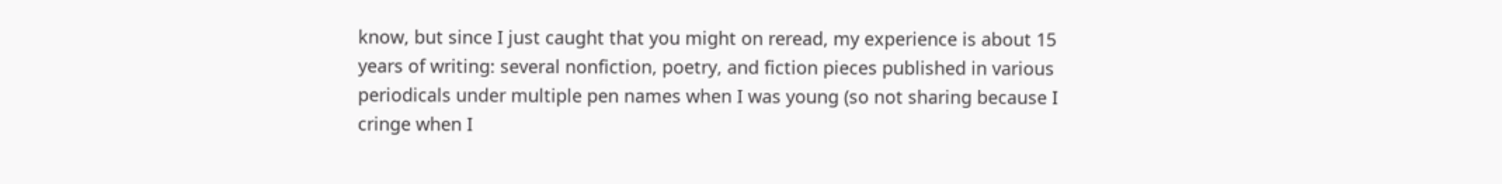know, but since I just caught that you might on reread, my experience is about 15 years of writing: several nonfiction, poetry, and fiction pieces published in various periodicals under multiple pen names when I was young (so not sharing because I cringe when I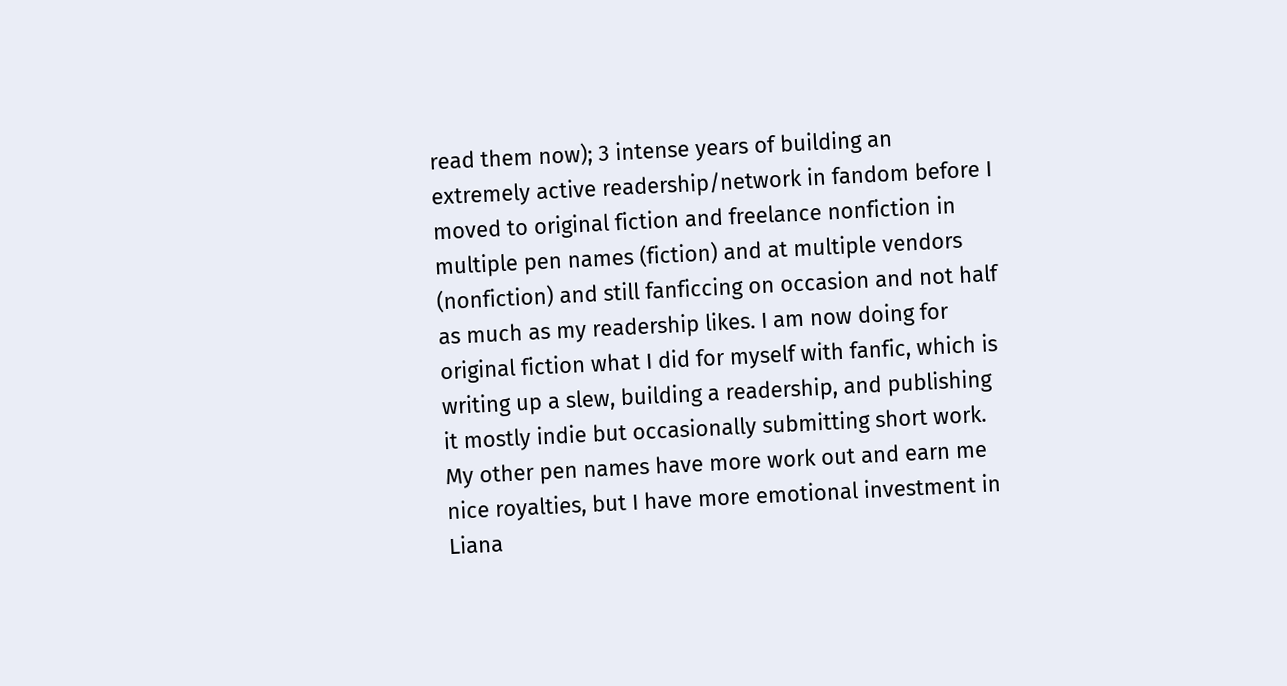read them now); 3 intense years of building an extremely active readership/network in fandom before I moved to original fiction and freelance nonfiction in multiple pen names (fiction) and at multiple vendors (nonfiction) and still fanficcing on occasion and not half as much as my readership likes. I am now doing for original fiction what I did for myself with fanfic, which is writing up a slew, building a readership, and publishing it mostly indie but occasionally submitting short work. My other pen names have more work out and earn me nice royalties, but I have more emotional investment in Liana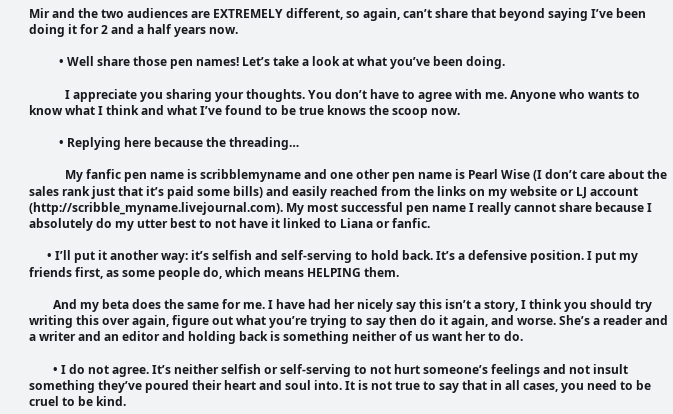Mir and the two audiences are EXTREMELY different, so again, can’t share that beyond saying I’ve been doing it for 2 and a half years now.

          • Well share those pen names! Let’s take a look at what you’ve been doing.

            I appreciate you sharing your thoughts. You don’t have to agree with me. Anyone who wants to know what I think and what I’ve found to be true knows the scoop now.

          • Replying here because the threading…

            My fanfic pen name is scribblemyname and one other pen name is Pearl Wise (I don’t care about the sales rank just that it’s paid some bills) and easily reached from the links on my website or LJ account (http://scribble_myname.livejournal.com). My most successful pen name I really cannot share because I absolutely do my utter best to not have it linked to Liana or fanfic.

      • I’ll put it another way: it’s selfish and self-serving to hold back. It’s a defensive position. I put my friends first, as some people do, which means HELPING them.

        And my beta does the same for me. I have had her nicely say this isn’t a story, I think you should try writing this over again, figure out what you’re trying to say then do it again, and worse. She’s a reader and a writer and an editor and holding back is something neither of us want her to do.

        • I do not agree. It’s neither selfish or self-serving to not hurt someone’s feelings and not insult something they’ve poured their heart and soul into. It is not true to say that in all cases, you need to be cruel to be kind.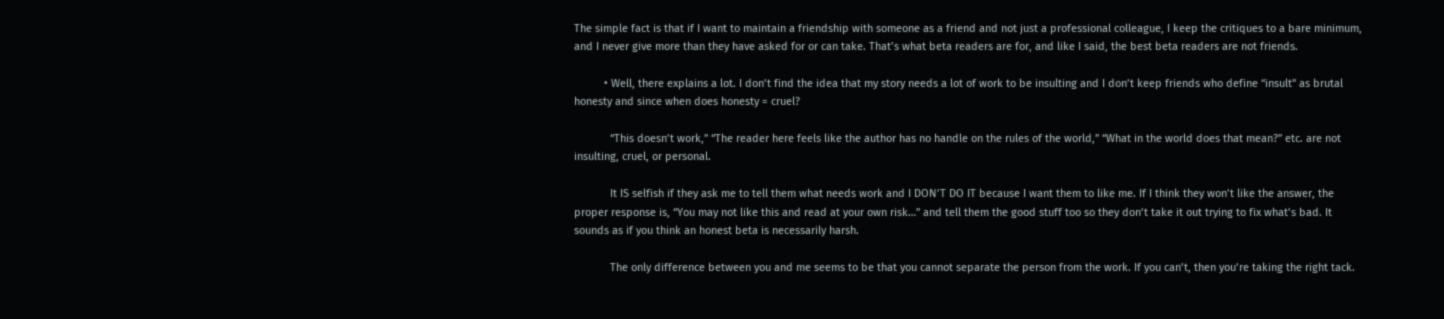The simple fact is that if I want to maintain a friendship with someone as a friend and not just a professional colleague, I keep the critiques to a bare minimum, and I never give more than they have asked for or can take. That’s what beta readers are for, and like I said, the best beta readers are not friends.

          • Well, there explains a lot. I don’t find the idea that my story needs a lot of work to be insulting and I don’t keep friends who define “insult” as brutal honesty and since when does honesty = cruel?

            “This doesn’t work,” “The reader here feels like the author has no handle on the rules of the world,” “What in the world does that mean?” etc. are not insulting, cruel, or personal.

            It IS selfish if they ask me to tell them what needs work and I DON’T DO IT because I want them to like me. If I think they won’t like the answer, the proper response is, “You may not like this and read at your own risk…” and tell them the good stuff too so they don’t take it out trying to fix what’s bad. It sounds as if you think an honest beta is necessarily harsh.

            The only difference between you and me seems to be that you cannot separate the person from the work. If you can’t, then you’re taking the right tack.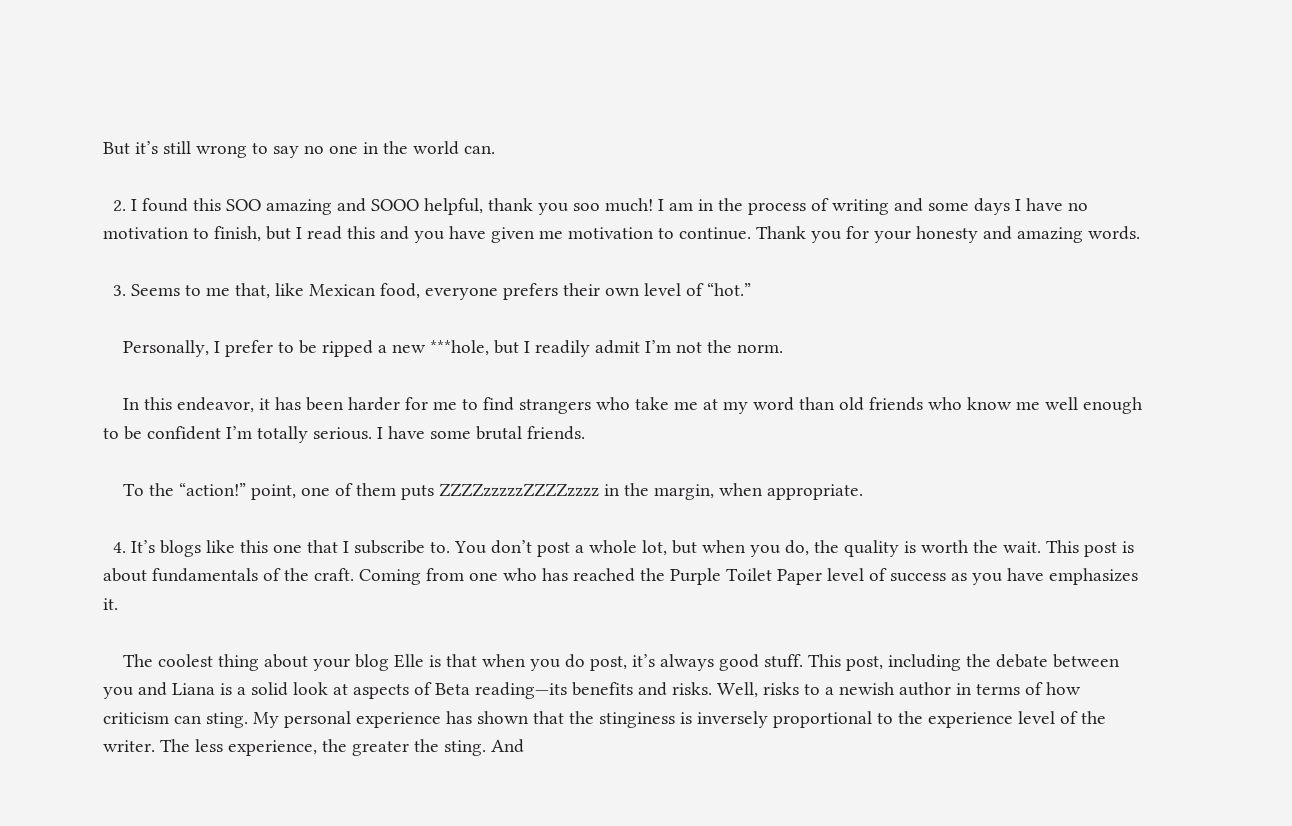But it’s still wrong to say no one in the world can.

  2. I found this SOO amazing and SOOO helpful, thank you soo much! I am in the process of writing and some days I have no motivation to finish, but I read this and you have given me motivation to continue. Thank you for your honesty and amazing words.

  3. Seems to me that, like Mexican food, everyone prefers their own level of “hot.”

    Personally, I prefer to be ripped a new ***hole, but I readily admit I’m not the norm.

    In this endeavor, it has been harder for me to find strangers who take me at my word than old friends who know me well enough to be confident I’m totally serious. I have some brutal friends.

    To the “action!” point, one of them puts ZZZZzzzzzZZZZzzzz in the margin, when appropriate.

  4. It’s blogs like this one that I subscribe to. You don’t post a whole lot, but when you do, the quality is worth the wait. This post is about fundamentals of the craft. Coming from one who has reached the Purple Toilet Paper level of success as you have emphasizes it.

    The coolest thing about your blog Elle is that when you do post, it’s always good stuff. This post, including the debate between you and Liana is a solid look at aspects of Beta reading—its benefits and risks. Well, risks to a newish author in terms of how criticism can sting. My personal experience has shown that the stinginess is inversely proportional to the experience level of the writer. The less experience, the greater the sting. And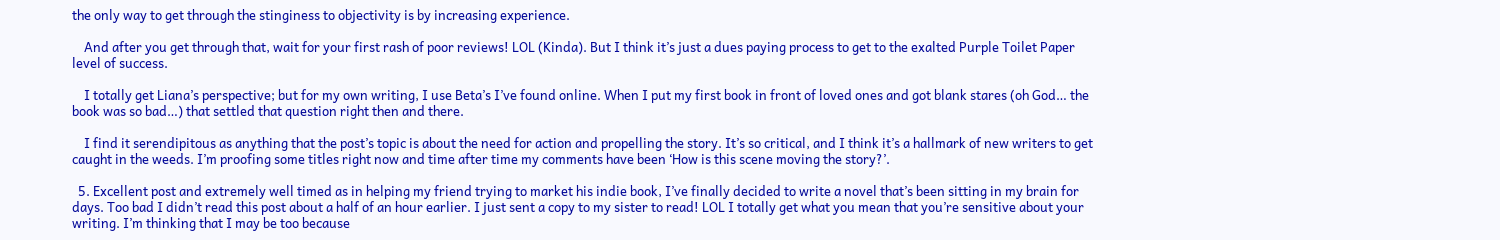the only way to get through the stinginess to objectivity is by increasing experience.

    And after you get through that, wait for your first rash of poor reviews! LOL (Kinda). But I think it’s just a dues paying process to get to the exalted Purple Toilet Paper level of success.

    I totally get Liana’s perspective; but for my own writing, I use Beta’s I’ve found online. When I put my first book in front of loved ones and got blank stares (oh God… the book was so bad…) that settled that question right then and there.

    I find it serendipitous as anything that the post’s topic is about the need for action and propelling the story. It’s so critical, and I think it’s a hallmark of new writers to get caught in the weeds. I’m proofing some titles right now and time after time my comments have been ‘How is this scene moving the story?’.

  5. Excellent post and extremely well timed as in helping my friend trying to market his indie book, I’ve finally decided to write a novel that’s been sitting in my brain for days. Too bad I didn’t read this post about a half of an hour earlier. I just sent a copy to my sister to read! LOL I totally get what you mean that you’re sensitive about your writing. I’m thinking that I may be too because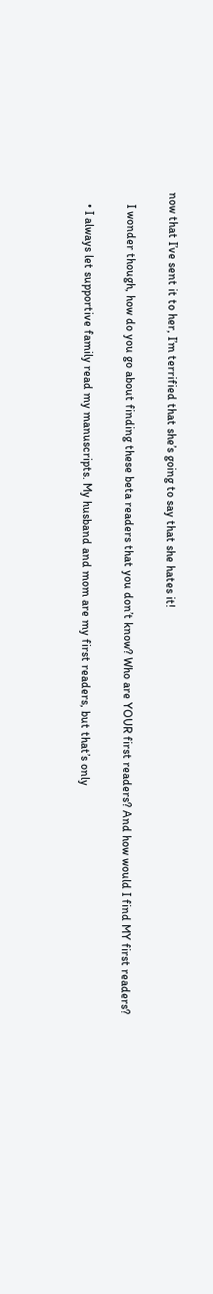now that I’ve sent it to her, I’m terrified that she’s going to say that she hates it!

    I wonder though, how do you go about finding these beta readers that you don’t know? Who are YOUR first readers? And how would I find MY first readers?

    • I always let supportive family read my manuscripts. My husband and mom are my first readers, but that’s only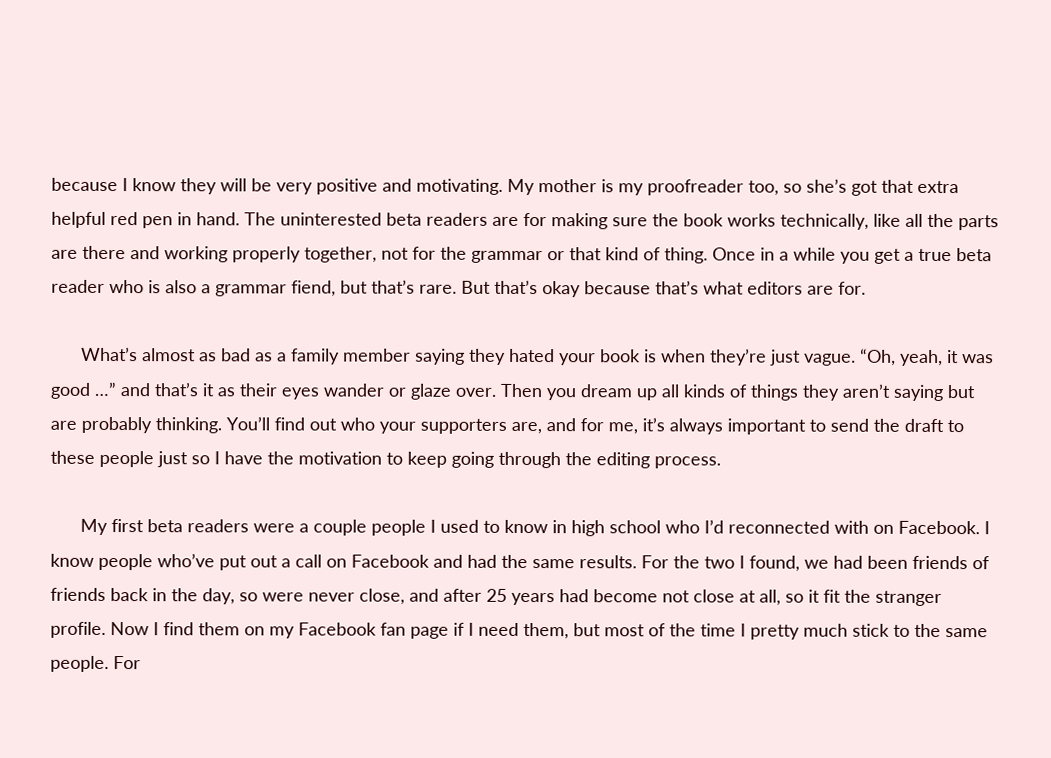because I know they will be very positive and motivating. My mother is my proofreader too, so she’s got that extra helpful red pen in hand. The uninterested beta readers are for making sure the book works technically, like all the parts are there and working properly together, not for the grammar or that kind of thing. Once in a while you get a true beta reader who is also a grammar fiend, but that’s rare. But that’s okay because that’s what editors are for.

      What’s almost as bad as a family member saying they hated your book is when they’re just vague. “Oh, yeah, it was good …” and that’s it as their eyes wander or glaze over. Then you dream up all kinds of things they aren’t saying but are probably thinking. You’ll find out who your supporters are, and for me, it’s always important to send the draft to these people just so I have the motivation to keep going through the editing process.

      My first beta readers were a couple people I used to know in high school who I’d reconnected with on Facebook. I know people who’ve put out a call on Facebook and had the same results. For the two I found, we had been friends of friends back in the day, so were never close, and after 25 years had become not close at all, so it fit the stranger profile. Now I find them on my Facebook fan page if I need them, but most of the time I pretty much stick to the same people. For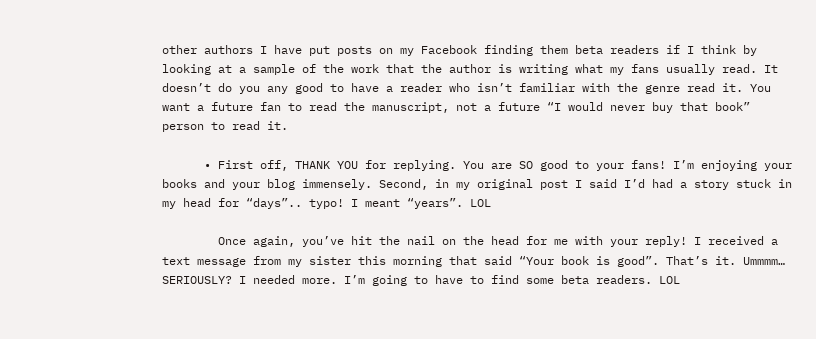other authors I have put posts on my Facebook finding them beta readers if I think by looking at a sample of the work that the author is writing what my fans usually read. It doesn’t do you any good to have a reader who isn’t familiar with the genre read it. You want a future fan to read the manuscript, not a future “I would never buy that book” person to read it.

      • First off, THANK YOU for replying. You are SO good to your fans! I’m enjoying your books and your blog immensely. Second, in my original post I said I’d had a story stuck in my head for “days”.. typo! I meant “years”. LOL

        Once again, you’ve hit the nail on the head for me with your reply! I received a text message from my sister this morning that said “Your book is good”. That’s it. Ummmm… SERIOUSLY? I needed more. I’m going to have to find some beta readers. LOL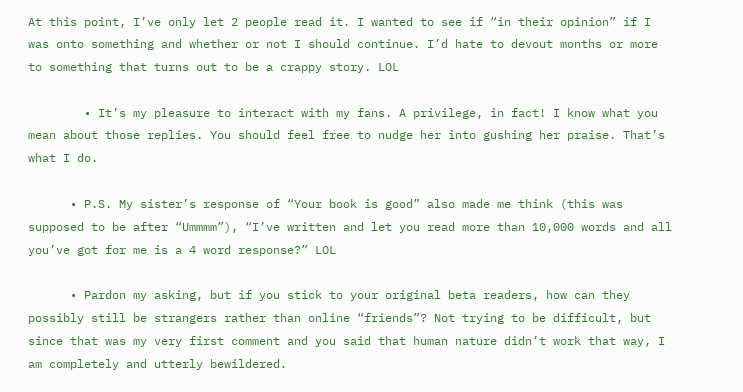At this point, I’ve only let 2 people read it. I wanted to see if “in their opinion” if I was onto something and whether or not I should continue. I’d hate to devout months or more to something that turns out to be a crappy story. LOL

        • It’s my pleasure to interact with my fans. A privilege, in fact! I know what you mean about those replies. You should feel free to nudge her into gushing her praise. That’s what I do.

      • P.S. My sister’s response of “Your book is good” also made me think (this was supposed to be after “Ummmm”), “I’ve written and let you read more than 10,000 words and all you’ve got for me is a 4 word response?” LOL

      • Pardon my asking, but if you stick to your original beta readers, how can they possibly still be strangers rather than online “friends”? Not trying to be difficult, but since that was my very first comment and you said that human nature didn’t work that way, I am completely and utterly bewildered.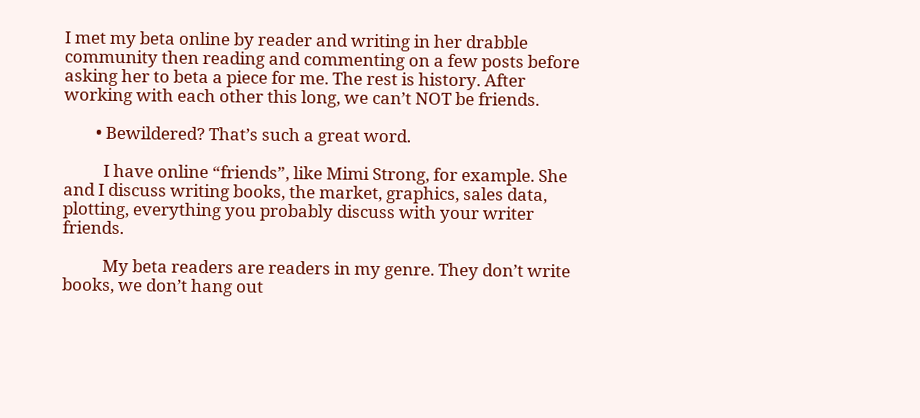I met my beta online by reader and writing in her drabble community then reading and commenting on a few posts before asking her to beta a piece for me. The rest is history. After working with each other this long, we can’t NOT be friends.

        • Bewildered? That’s such a great word.

          I have online “friends”, like Mimi Strong, for example. She and I discuss writing books, the market, graphics, sales data, plotting, everything you probably discuss with your writer friends.

          My beta readers are readers in my genre. They don’t write books, we don’t hang out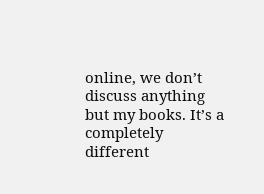online, we don’t discuss anything but my books. It’s a completely different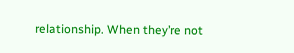relationship. When they’re not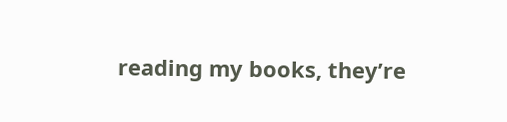reading my books, they’re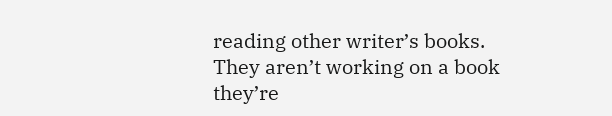reading other writer’s books. They aren’t working on a book they’re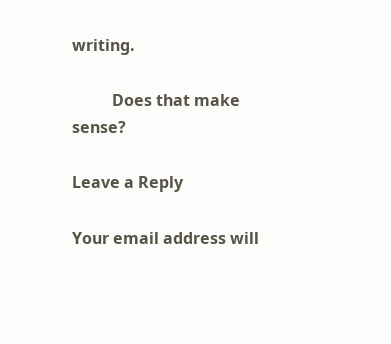writing.

          Does that make sense?

Leave a Reply

Your email address will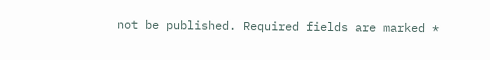not be published. Required fields are marked *